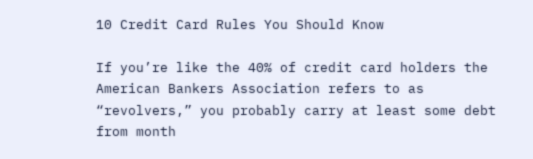10 Credit Card Rules You Should Know

If you’re like the 40% of credit card holders the American Bankers Association refers to as “revolvers,” you probably carry at least some debt from month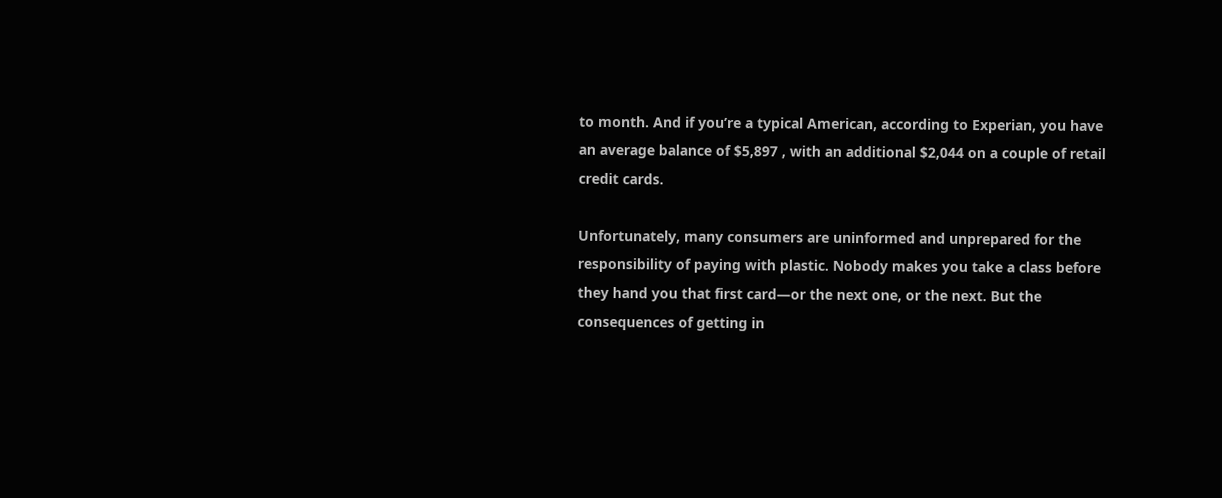to month. And if you’re a typical American, according to Experian, you have an average balance of $5,897 , with an additional $2,044 on a couple of retail credit cards.

Unfortunately, many consumers are uninformed and unprepared for the responsibility of paying with plastic. Nobody makes you take a class before they hand you that first card—or the next one, or the next. But the consequences of getting in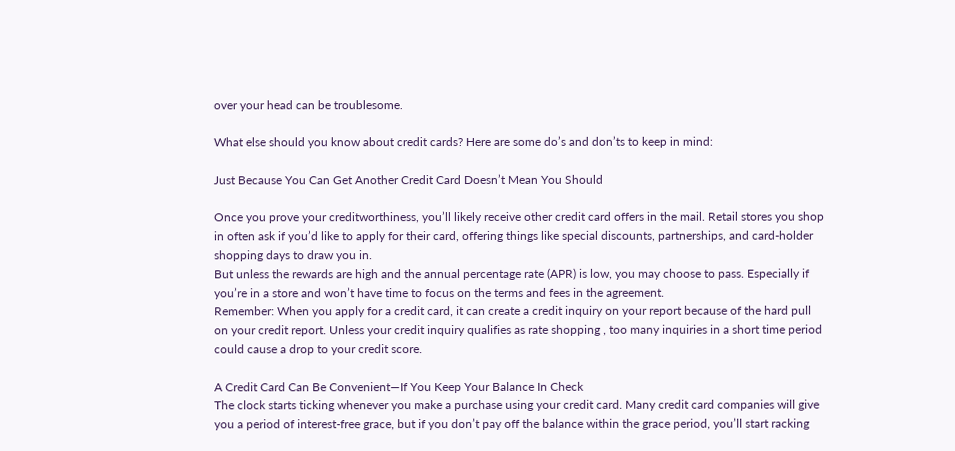over your head can be troublesome.

What else should you know about credit cards? Here are some do’s and don’ts to keep in mind:

Just Because You Can Get Another Credit Card Doesn’t Mean You Should

Once you prove your creditworthiness, you’ll likely receive other credit card offers in the mail. Retail stores you shop in often ask if you’d like to apply for their card, offering things like special discounts, partnerships, and card-holder shopping days to draw you in.
But unless the rewards are high and the annual percentage rate (APR) is low, you may choose to pass. Especially if you’re in a store and won’t have time to focus on the terms and fees in the agreement.
Remember: When you apply for a credit card, it can create a credit inquiry on your report because of the hard pull on your credit report. Unless your credit inquiry qualifies as rate shopping , too many inquiries in a short time period could cause a drop to your credit score.

A Credit Card Can Be Convenient—If You Keep Your Balance In Check
The clock starts ticking whenever you make a purchase using your credit card. Many credit card companies will give you a period of interest-free grace, but if you don’t pay off the balance within the grace period, you’ll start racking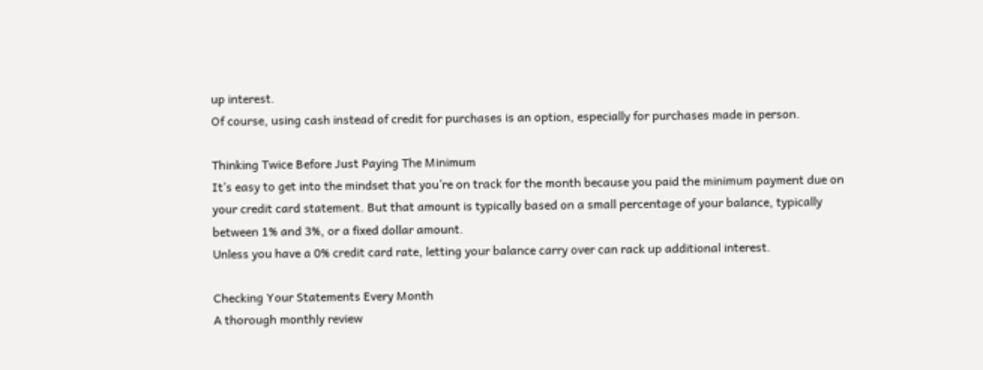up interest.
Of course, using cash instead of credit for purchases is an option, especially for purchases made in person.

Thinking Twice Before Just Paying The Minimum
It’s easy to get into the mindset that you’re on track for the month because you paid the minimum payment due on your credit card statement. But that amount is typically based on a small percentage of your balance, typically between 1% and 3%, or a fixed dollar amount.
Unless you have a 0% credit card rate, letting your balance carry over can rack up additional interest.

Checking Your Statements Every Month
A thorough monthly review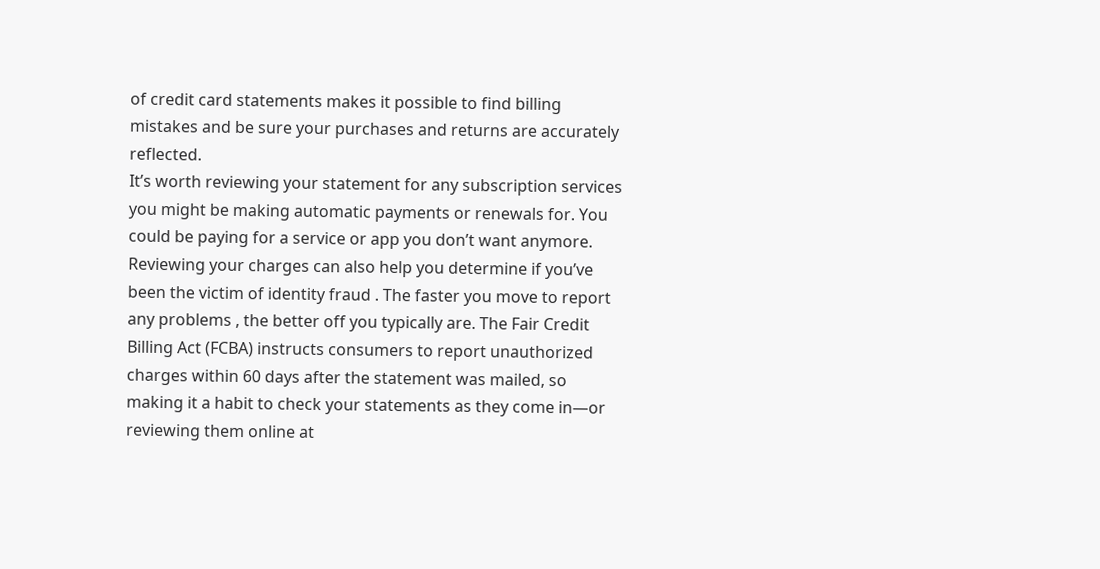of credit card statements makes it possible to find billing mistakes and be sure your purchases and returns are accurately reflected.
It’s worth reviewing your statement for any subscription services you might be making automatic payments or renewals for. You could be paying for a service or app you don’t want anymore.
Reviewing your charges can also help you determine if you’ve been the victim of identity fraud . The faster you move to report any problems , the better off you typically are. The Fair Credit Billing Act (FCBA) instructs consumers to report unauthorized charges within 60 days after the statement was mailed, so making it a habit to check your statements as they come in—or reviewing them online at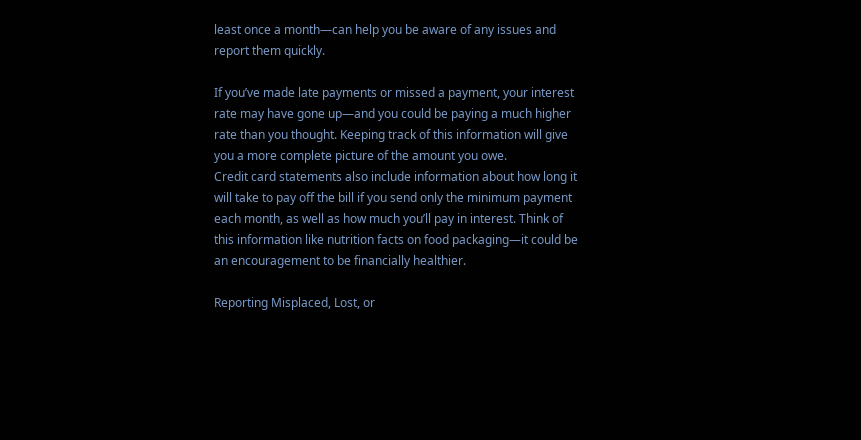least once a month—can help you be aware of any issues and report them quickly.

If you’ve made late payments or missed a payment, your interest rate may have gone up—and you could be paying a much higher rate than you thought. Keeping track of this information will give you a more complete picture of the amount you owe.
Credit card statements also include information about how long it will take to pay off the bill if you send only the minimum payment each month, as well as how much you’ll pay in interest. Think of this information like nutrition facts on food packaging—it could be an encouragement to be financially healthier.

Reporting Misplaced, Lost, or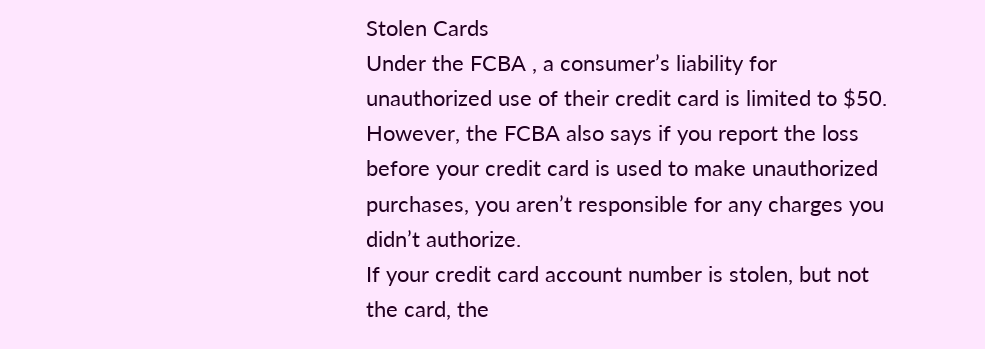Stolen Cards
Under the FCBA , a consumer’s liability for unauthorized use of their credit card is limited to $50. However, the FCBA also says if you report the loss before your credit card is used to make unauthorized purchases, you aren’t responsible for any charges you didn’t authorize.
If your credit card account number is stolen, but not the card, the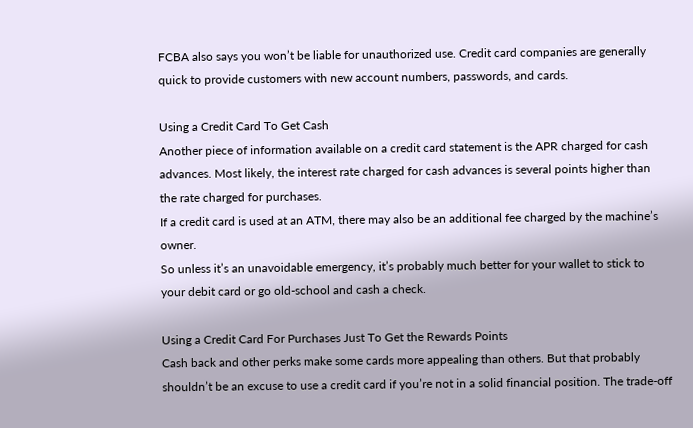FCBA also says you won’t be liable for unauthorized use. Credit card companies are generally quick to provide customers with new account numbers, passwords, and cards.

Using a Credit Card To Get Cash
Another piece of information available on a credit card statement is the APR charged for cash advances. Most likely, the interest rate charged for cash advances is several points higher than the rate charged for purchases.
If a credit card is used at an ATM, there may also be an additional fee charged by the machine’s owner.
So unless it’s an unavoidable emergency, it’s probably much better for your wallet to stick to your debit card or go old-school and cash a check.

Using a Credit Card For Purchases Just To Get the Rewards Points
Cash back and other perks make some cards more appealing than others. But that probably shouldn’t be an excuse to use a credit card if you’re not in a solid financial position. The trade-off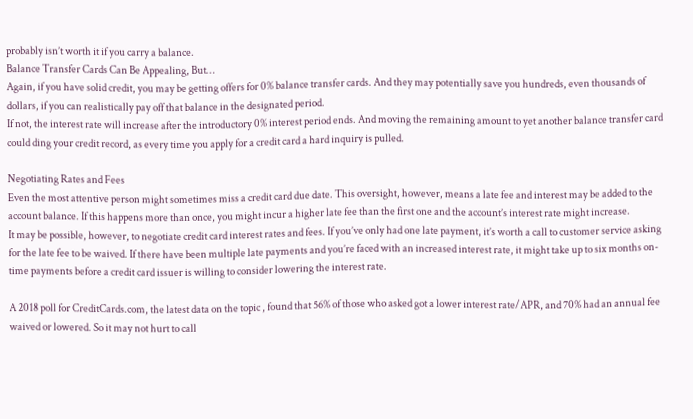probably isn’t worth it if you carry a balance.
Balance Transfer Cards Can Be Appealing, But…
Again, if you have solid credit, you may be getting offers for 0% balance transfer cards. And they may potentially save you hundreds, even thousands of dollars, if you can realistically pay off that balance in the designated period.
If not, the interest rate will increase after the introductory 0% interest period ends. And moving the remaining amount to yet another balance transfer card could ding your credit record, as every time you apply for a credit card a hard inquiry is pulled.

Negotiating Rates and Fees
Even the most attentive person might sometimes miss a credit card due date. This oversight, however, means a late fee and interest may be added to the account balance. If this happens more than once, you might incur a higher late fee than the first one and the account’s interest rate might increase.
It may be possible, however, to negotiate credit card interest rates and fees. If you’ve only had one late payment, it’s worth a call to customer service asking for the late fee to be waived. If there have been multiple late payments and you’re faced with an increased interest rate, it might take up to six months on-time payments before a credit card issuer is willing to consider lowering the interest rate.

A 2018 poll for CreditCards.com, the latest data on the topic , found that 56% of those who asked got a lower interest rate/APR, and 70% had an annual fee waived or lowered. So it may not hurt to call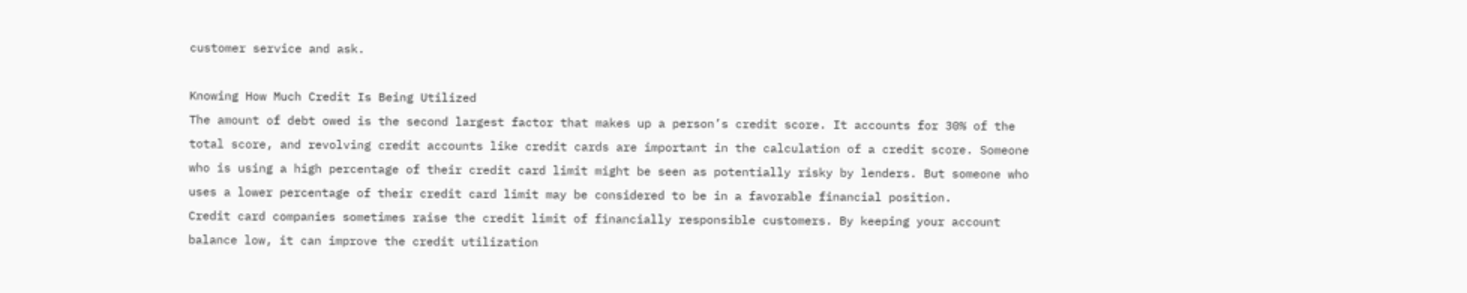customer service and ask.

Knowing How Much Credit Is Being Utilized
The amount of debt owed is the second largest factor that makes up a person’s credit score. It accounts for 30% of the total score, and revolving credit accounts like credit cards are important in the calculation of a credit score. Someone who is using a high percentage of their credit card limit might be seen as potentially risky by lenders. But someone who uses a lower percentage of their credit card limit may be considered to be in a favorable financial position.
Credit card companies sometimes raise the credit limit of financially responsible customers. By keeping your account balance low, it can improve the credit utilization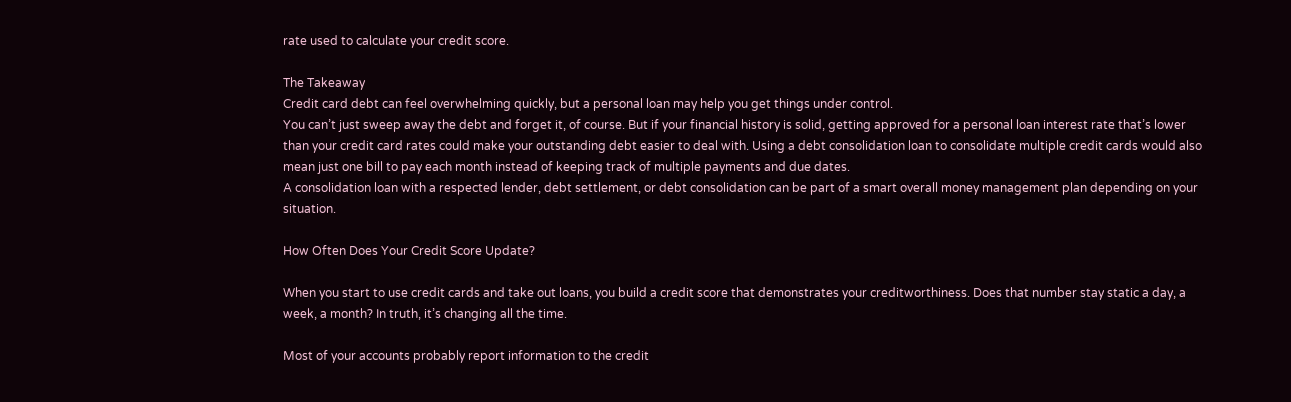rate used to calculate your credit score.

The Takeaway
Credit card debt can feel overwhelming quickly, but a personal loan may help you get things under control.
You can’t just sweep away the debt and forget it, of course. But if your financial history is solid, getting approved for a personal loan interest rate that’s lower than your credit card rates could make your outstanding debt easier to deal with. Using a debt consolidation loan to consolidate multiple credit cards would also mean just one bill to pay each month instead of keeping track of multiple payments and due dates.
A consolidation loan with a respected lender, debt settlement, or debt consolidation can be part of a smart overall money management plan depending on your situation.

How Often Does Your Credit Score Update?

When you start to use credit cards and take out loans, you build a credit score that demonstrates your creditworthiness. Does that number stay static a day, a week, a month? In truth, it’s changing all the time.

Most of your accounts probably report information to the credit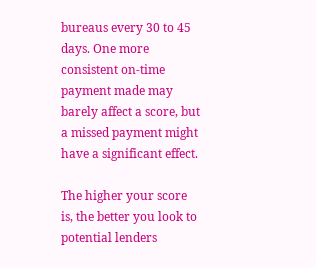bureaus every 30 to 45 days. One more consistent on-time payment made may barely affect a score, but a missed payment might have a significant effect.

The higher your score is, the better you look to potential lenders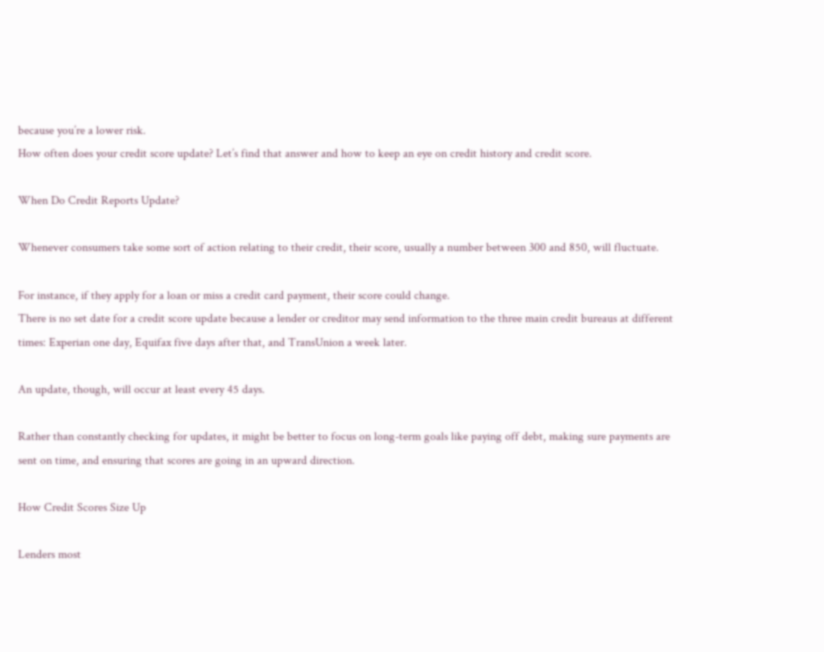because you’re a lower risk.
How often does your credit score update? Let’s find that answer and how to keep an eye on credit history and credit score.

When Do Credit Reports Update?

Whenever consumers take some sort of action relating to their credit, their score, usually a number between 300 and 850, will fluctuate.

For instance, if they apply for a loan or miss a credit card payment, their score could change.
There is no set date for a credit score update because a lender or creditor may send information to the three main credit bureaus at different times: Experian one day, Equifax five days after that, and TransUnion a week later.

An update, though, will occur at least every 45 days.

Rather than constantly checking for updates, it might be better to focus on long-term goals like paying off debt, making sure payments are sent on time, and ensuring that scores are going in an upward direction.

How Credit Scores Size Up

Lenders most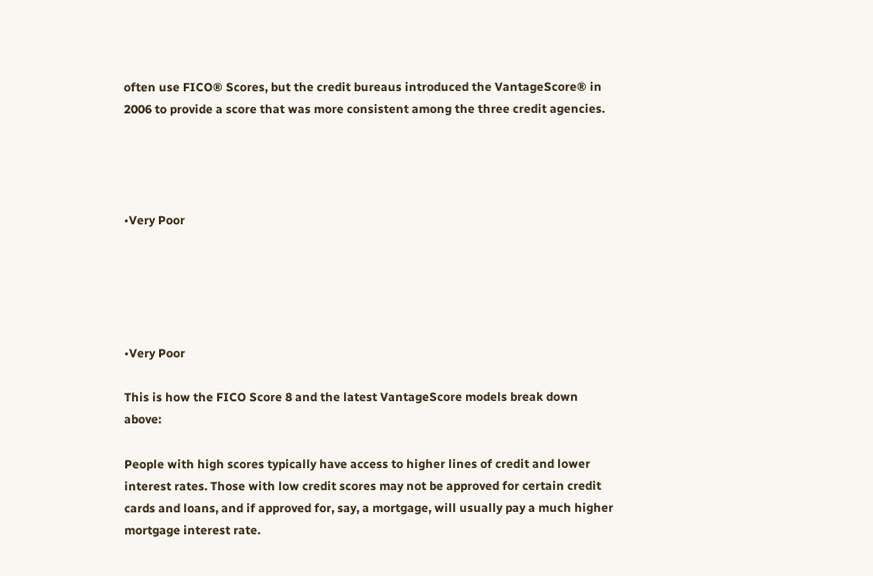often use FICO® Scores, but the credit bureaus introduced the VantageScore® in 2006 to provide a score that was more consistent among the three credit agencies.




•Very Poor





•Very Poor

This is how the FICO Score 8 and the latest VantageScore models break down above:

People with high scores typically have access to higher lines of credit and lower interest rates. Those with low credit scores may not be approved for certain credit cards and loans, and if approved for, say, a mortgage, will usually pay a much higher mortgage interest rate.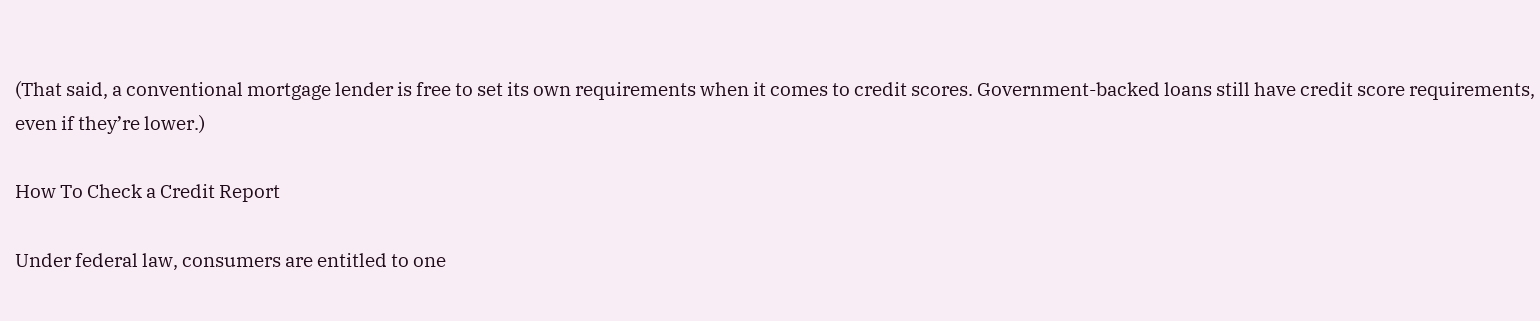(That said, a conventional mortgage lender is free to set its own requirements when it comes to credit scores. Government-backed loans still have credit score requirements, even if they’re lower.)

How To Check a Credit Report

Under federal law, consumers are entitled to one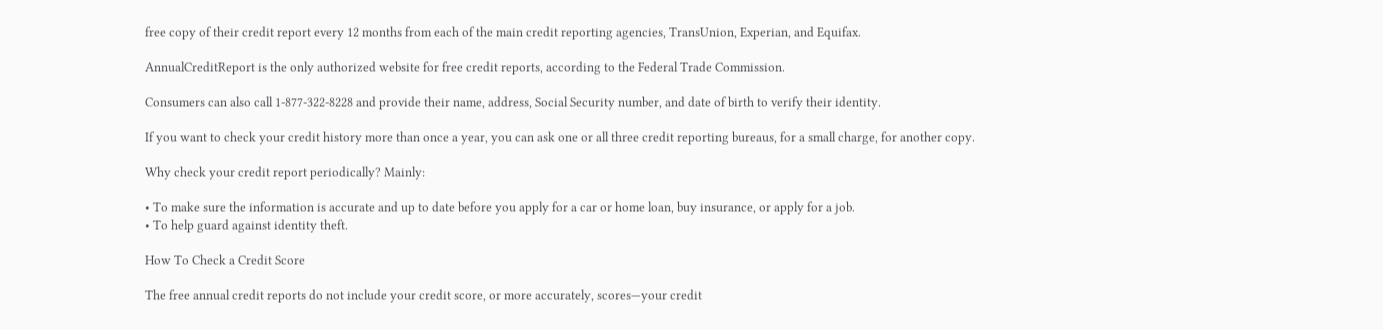free copy of their credit report every 12 months from each of the main credit reporting agencies, TransUnion, Experian, and Equifax.

AnnualCreditReport is the only authorized website for free credit reports, according to the Federal Trade Commission.

Consumers can also call 1-877-322-8228 and provide their name, address, Social Security number, and date of birth to verify their identity.

If you want to check your credit history more than once a year, you can ask one or all three credit reporting bureaus, for a small charge, for another copy.

Why check your credit report periodically? Mainly:

• To make sure the information is accurate and up to date before you apply for a car or home loan, buy insurance, or apply for a job.
• To help guard against identity theft.

How To Check a Credit Score

The free annual credit reports do not include your credit score, or more accurately, scores—your credit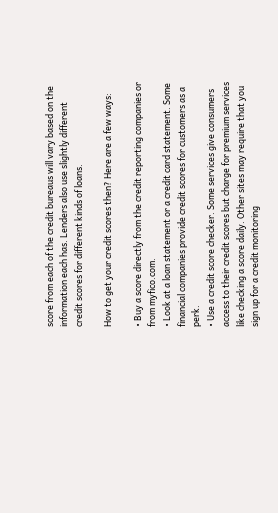score from each of the credit bureaus will vary based on the information each has. Lenders also use slightly different credit scores for different kinds of loans.

How to get your credit scores then? Here are a few ways:

• Buy a score directly from the credit reporting companies or from myfico.com.
• Look at a loan statement or a credit card statement. Some financial companies provide credit scores for customers as a perk.
• Use a credit score checker. Some services give consumers access to their credit scores but charge for premium services like checking a score daily. Other sites may require that you sign up for a credit monitoring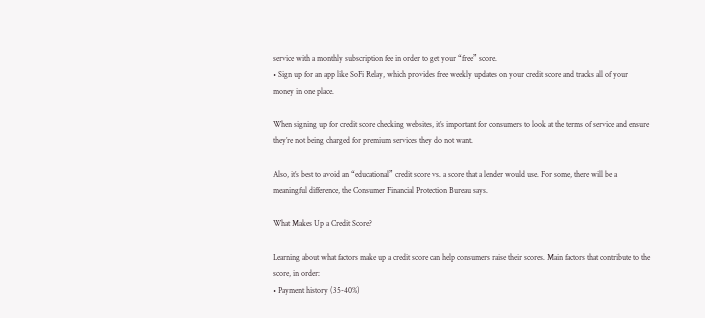service with a monthly subscription fee in order to get your “free” score.
• Sign up for an app like SoFi Relay, which provides free weekly updates on your credit score and tracks all of your money in one place.

When signing up for credit score checking websites, it’s important for consumers to look at the terms of service and ensure they’re not being charged for premium services they do not want.

Also, it’s best to avoid an “educational” credit score vs. a score that a lender would use. For some, there will be a meaningful difference, the Consumer Financial Protection Bureau says.

What Makes Up a Credit Score?

Learning about what factors make up a credit score can help consumers raise their scores. Main factors that contribute to the score, in order:
• Payment history (35-40%)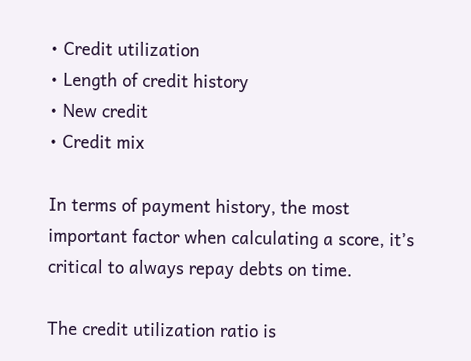• Credit utilization
• Length of credit history
• New credit
• Credit mix

In terms of payment history, the most important factor when calculating a score, it’s critical to always repay debts on time.

The credit utilization ratio is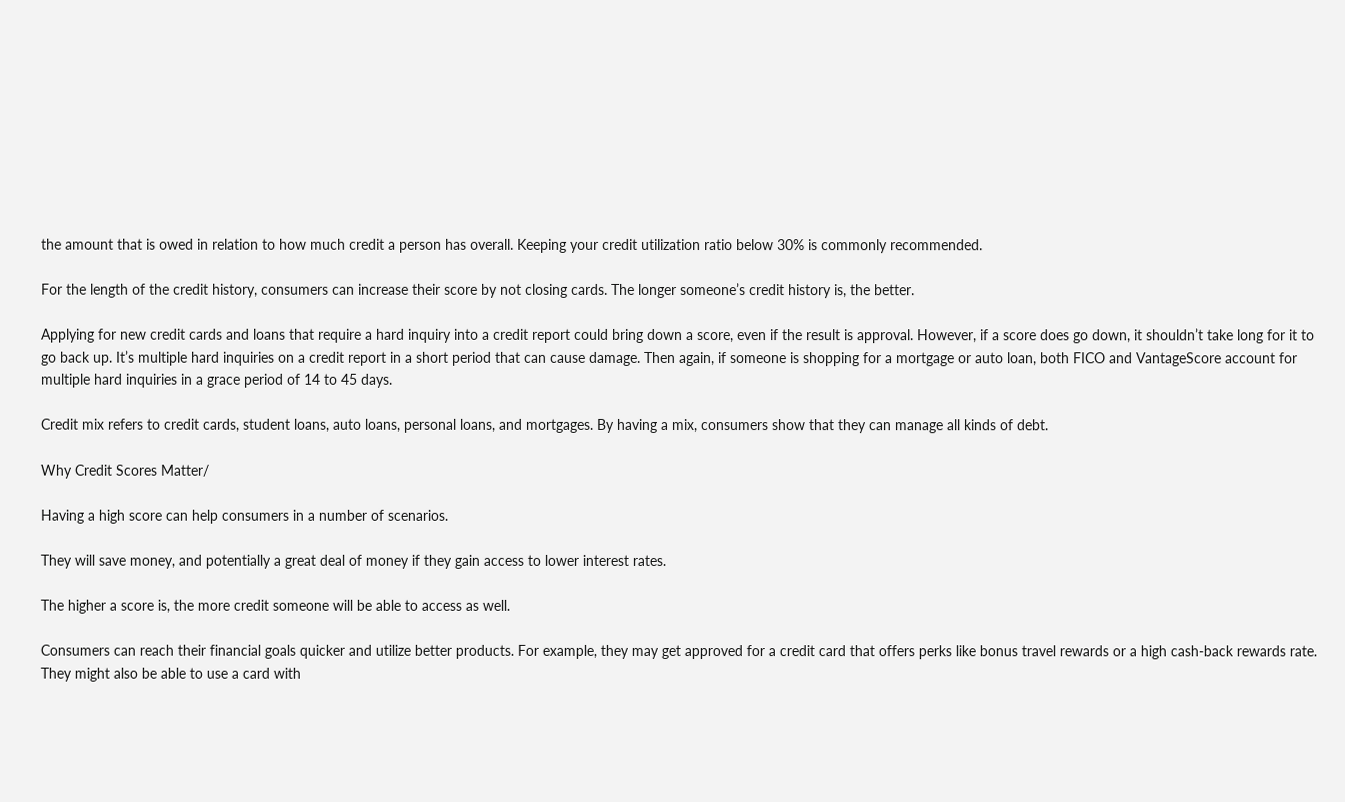the amount that is owed in relation to how much credit a person has overall. Keeping your credit utilization ratio below 30% is commonly recommended.

For the length of the credit history, consumers can increase their score by not closing cards. The longer someone’s credit history is, the better.

Applying for new credit cards and loans that require a hard inquiry into a credit report could bring down a score, even if the result is approval. However, if a score does go down, it shouldn’t take long for it to go back up. It’s multiple hard inquiries on a credit report in a short period that can cause damage. Then again, if someone is shopping for a mortgage or auto loan, both FICO and VantageScore account for multiple hard inquiries in a grace period of 14 to 45 days.

Credit mix refers to credit cards, student loans, auto loans, personal loans, and mortgages. By having a mix, consumers show that they can manage all kinds of debt.

Why Credit Scores Matter/

Having a high score can help consumers in a number of scenarios.

They will save money, and potentially a great deal of money if they gain access to lower interest rates.

The higher a score is, the more credit someone will be able to access as well.

Consumers can reach their financial goals quicker and utilize better products. For example, they may get approved for a credit card that offers perks like bonus travel rewards or a high cash-back rewards rate. They might also be able to use a card with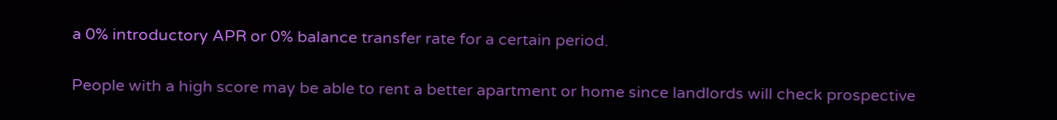a 0% introductory APR or 0% balance transfer rate for a certain period.

People with a high score may be able to rent a better apartment or home since landlords will check prospective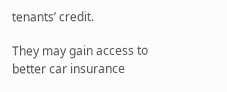tenants’ credit.

They may gain access to better car insurance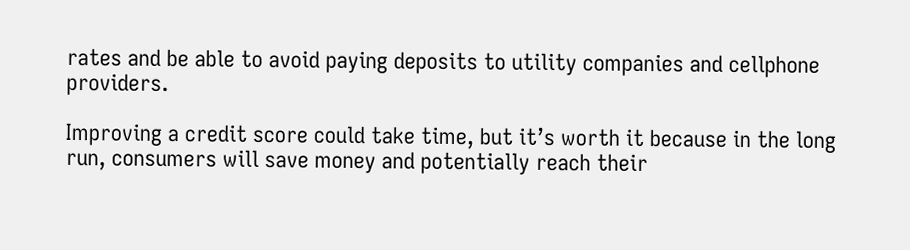rates and be able to avoid paying deposits to utility companies and cellphone providers.

Improving a credit score could take time, but it’s worth it because in the long run, consumers will save money and potentially reach their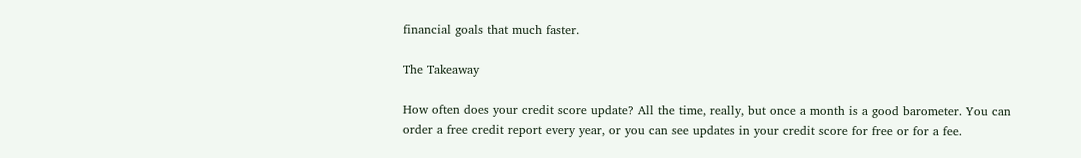financial goals that much faster.

The Takeaway

How often does your credit score update? All the time, really, but once a month is a good barometer. You can order a free credit report every year, or you can see updates in your credit score for free or for a fee.